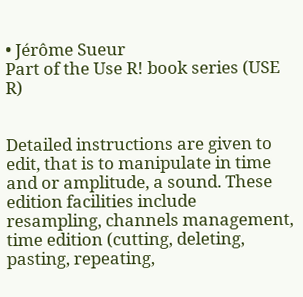• Jérôme Sueur
Part of the Use R! book series (USE R)


Detailed instructions are given to edit, that is to manipulate in time and or amplitude, a sound. These edition facilities include resampling, channels management, time edition (cutting, deleting, pasting, repeating,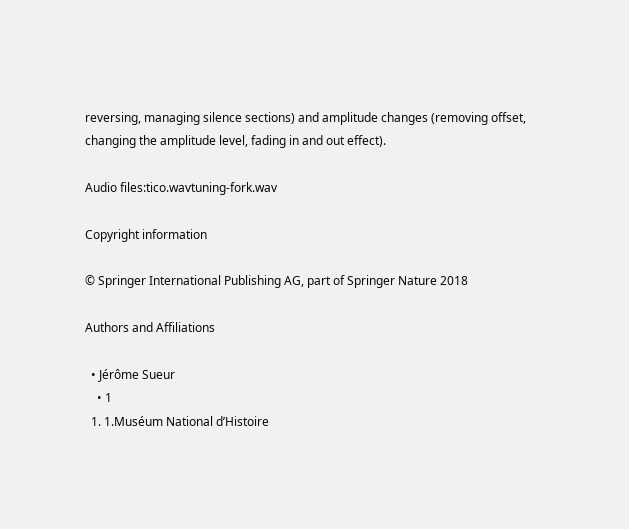reversing, managing silence sections) and amplitude changes (removing offset, changing the amplitude level, fading in and out effect).

Audio files:tico.wavtuning-fork.wav

Copyright information

© Springer International Publishing AG, part of Springer Nature 2018

Authors and Affiliations

  • Jérôme Sueur
    • 1
  1. 1.Muséum National d’Histoire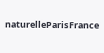naturelleParisFrance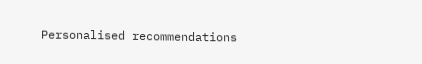Personalised recommendations